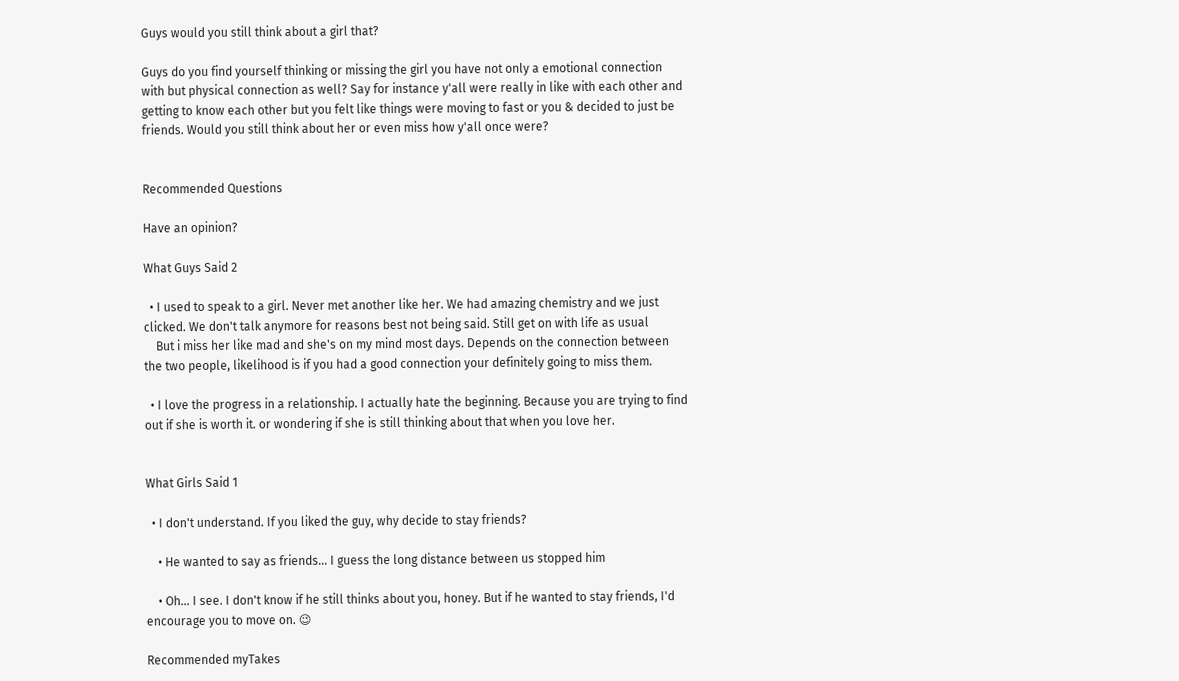Guys would you still think about a girl that?

Guys do you find yourself thinking or missing the girl you have not only a emotional connection with but physical connection as well? Say for instance y'all were really in like with each other and getting to know each other but you felt like things were moving to fast or you & decided to just be friends. Would you still think about her or even miss how y'all once were?


Recommended Questions

Have an opinion?

What Guys Said 2

  • I used to speak to a girl. Never met another like her. We had amazing chemistry and we just clicked. We don't talk anymore for reasons best not being said. Still get on with life as usual
    But i miss her like mad and she's on my mind most days. Depends on the connection between the two people, likelihood is if you had a good connection your definitely going to miss them.

  • I love the progress in a relationship. I actually hate the beginning. Because you are trying to find out if she is worth it. or wondering if she is still thinking about that when you love her.


What Girls Said 1

  • I don't understand. If you liked the guy, why decide to stay friends?

    • He wanted to say as friends... I guess the long distance between us stopped him

    • Oh... I see. I don't know if he still thinks about you, honey. But if he wanted to stay friends, I'd encourage you to move on. 😉

Recommended myTakes